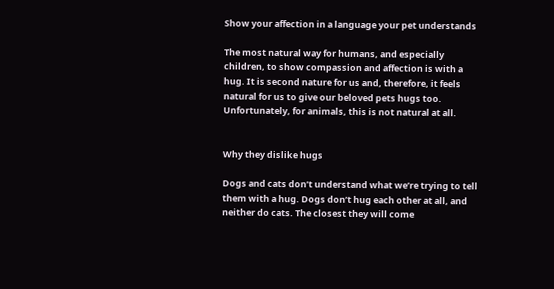Show your affection in a language your pet understands

The most natural way for humans, and especially children, to show compassion and affection is with a hug. It is second nature for us and, therefore, it feels natural for us to give our beloved pets hugs too. Unfortunately, for animals, this is not natural at all.


Why they dislike hugs

Dogs and cats don’t understand what we’re trying to tell them with a hug. Dogs don’t hug each other at all, and neither do cats. The closest they will come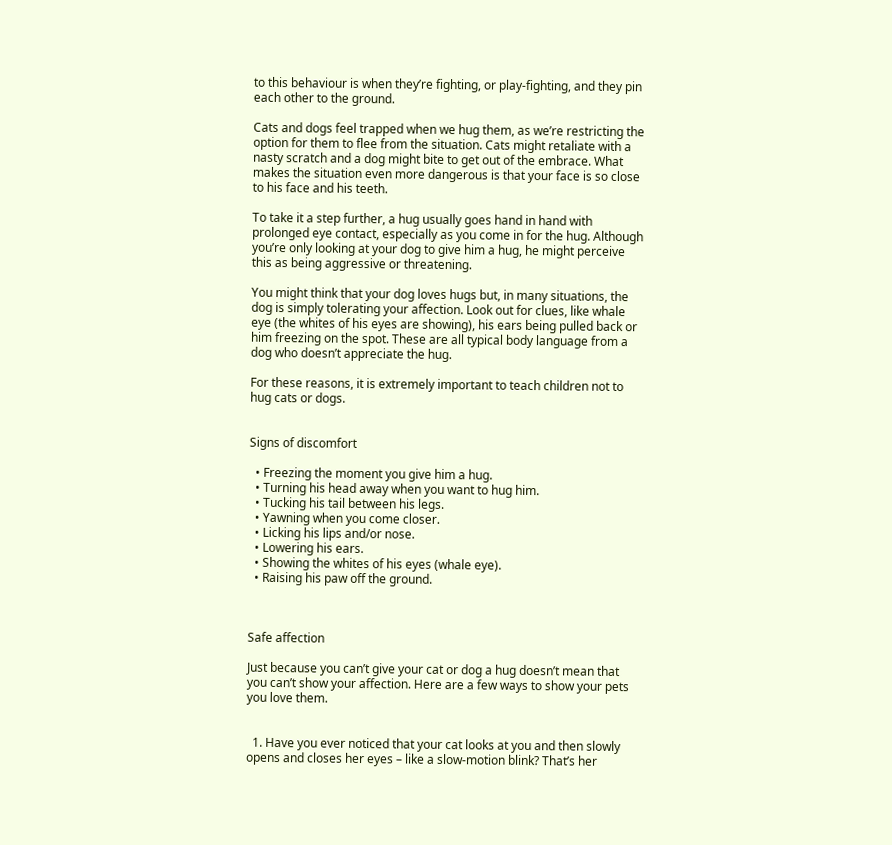to this behaviour is when they’re fighting, or play-fighting, and they pin each other to the ground.

Cats and dogs feel trapped when we hug them, as we’re restricting the option for them to flee from the situation. Cats might retaliate with a nasty scratch and a dog might bite to get out of the embrace. What makes the situation even more dangerous is that your face is so close to his face and his teeth.

To take it a step further, a hug usually goes hand in hand with prolonged eye contact, especially as you come in for the hug. Although you’re only looking at your dog to give him a hug, he might perceive this as being aggressive or threatening.

You might think that your dog loves hugs but, in many situations, the dog is simply tolerating your affection. Look out for clues, like whale eye (the whites of his eyes are showing), his ears being pulled back or him freezing on the spot. These are all typical body language from a dog who doesn’t appreciate the hug.

For these reasons, it is extremely important to teach children not to hug cats or dogs.


Signs of discomfort

  • Freezing the moment you give him a hug.
  • Turning his head away when you want to hug him.
  • Tucking his tail between his legs.
  • Yawning when you come closer.
  • Licking his lips and/or nose.
  • Lowering his ears.
  • Showing the whites of his eyes (whale eye).
  • Raising his paw off the ground.



Safe affection

Just because you can’t give your cat or dog a hug doesn’t mean that you can’t show your affection. Here are a few ways to show your pets you love them.


  1. Have you ever noticed that your cat looks at you and then slowly opens and closes her eyes – like a slow-motion blink? That’s her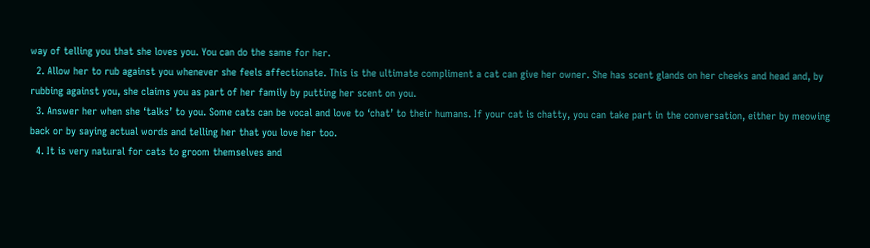way of telling you that she loves you. You can do the same for her.
  2. Allow her to rub against you whenever she feels affectionate. This is the ultimate compliment a cat can give her owner. She has scent glands on her cheeks and head and, by rubbing against you, she claims you as part of her family by putting her scent on you.
  3. Answer her when she ‘talks’ to you. Some cats can be vocal and love to ‘chat’ to their humans. If your cat is chatty, you can take part in the conversation, either by meowing back or by saying actual words and telling her that you love her too.
  4. It is very natural for cats to groom themselves and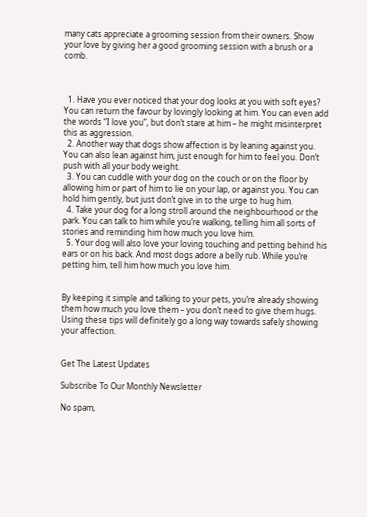many cats appreciate a grooming session from their owners. Show your love by giving her a good grooming session with a brush or a comb.



  1. Have you ever noticed that your dog looks at you with soft eyes? You can return the favour by lovingly looking at him. You can even add the words “I love you”, but don’t stare at him – he might misinterpret this as aggression.
  2. Another way that dogs show affection is by leaning against you. You can also lean against him, just enough for him to feel you. Don’t push with all your body weight.
  3. You can cuddle with your dog on the couch or on the floor by allowing him or part of him to lie on your lap, or against you. You can hold him gently, but just don’t give in to the urge to hug him.
  4. Take your dog for a long stroll around the neighbourhood or the park. You can talk to him while you’re walking, telling him all sorts of stories and reminding him how much you love him.
  5. Your dog will also love your loving touching and petting behind his ears or on his back. And most dogs adore a belly rub. While you’re petting him, tell him how much you love him.


By keeping it simple and talking to your pets, you’re already showing them how much you love them – you don’t need to give them hugs. Using these tips will definitely go a long way towards safely showing your affection.


Get The Latest Updates

Subscribe To Our Monthly Newsletter

No spam,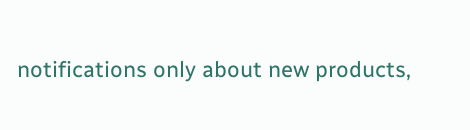notifications only about new products,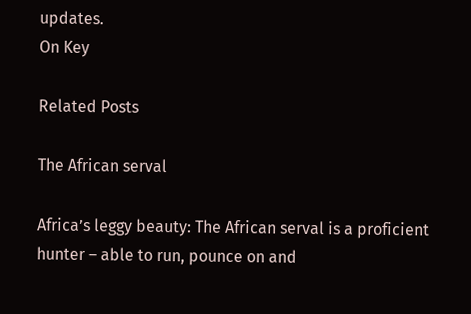updates.
On Key

Related Posts

The African serval

Africa’s leggy beauty: The African serval is a proficient hunter – able to run, pounce on and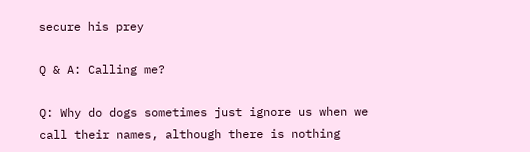secure his prey

Q & A: Calling me?

Q: Why do dogs sometimes just ignore us when we call their names, although there is nothing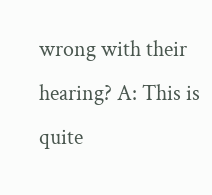wrong with their hearing? A: This is quite